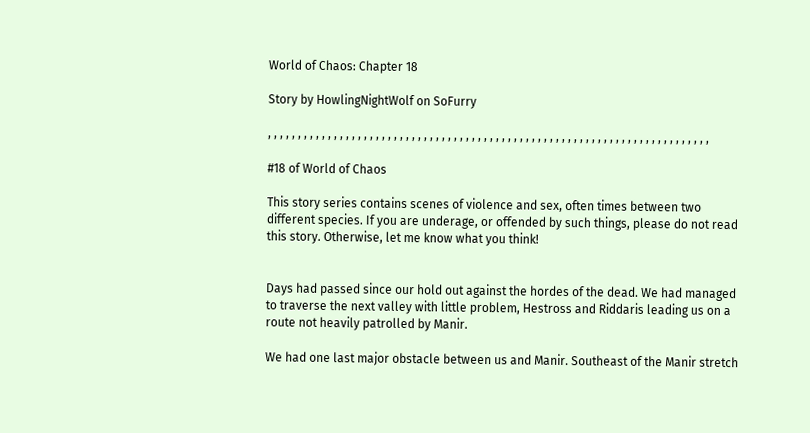World of Chaos: Chapter 18

Story by HowlingNightWolf on SoFurry

, , , , , , , , , , , , , , , , , , , , , , , , , , , , , , , , , , , , , , , , , , , , , , , , , , , , , , , , , , , , , , , , , , , , , , , , , ,

#18 of World of Chaos

This story series contains scenes of violence and sex, often times between two different species. If you are underage, or offended by such things, please do not read this story. Otherwise, let me know what you think!


Days had passed since our hold out against the hordes of the dead. We had managed to traverse the next valley with little problem, Hestross and Riddaris leading us on a route not heavily patrolled by Manir.

We had one last major obstacle between us and Manir. Southeast of the Manir stretch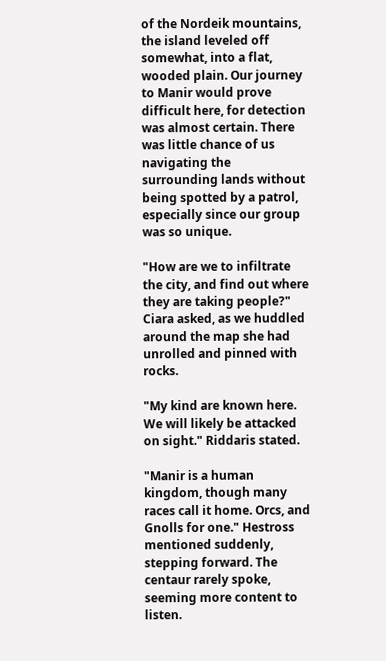of the Nordeik mountains, the island leveled off somewhat, into a flat, wooded plain. Our journey to Manir would prove difficult here, for detection was almost certain. There was little chance of us navigating the surrounding lands without being spotted by a patrol, especially since our group was so unique.

"How are we to infiltrate the city, and find out where they are taking people?" Ciara asked, as we huddled around the map she had unrolled and pinned with rocks.

"My kind are known here. We will likely be attacked on sight." Riddaris stated.

"Manir is a human kingdom, though many races call it home. Orcs, and Gnolls for one." Hestross mentioned suddenly, stepping forward. The centaur rarely spoke, seeming more content to listen.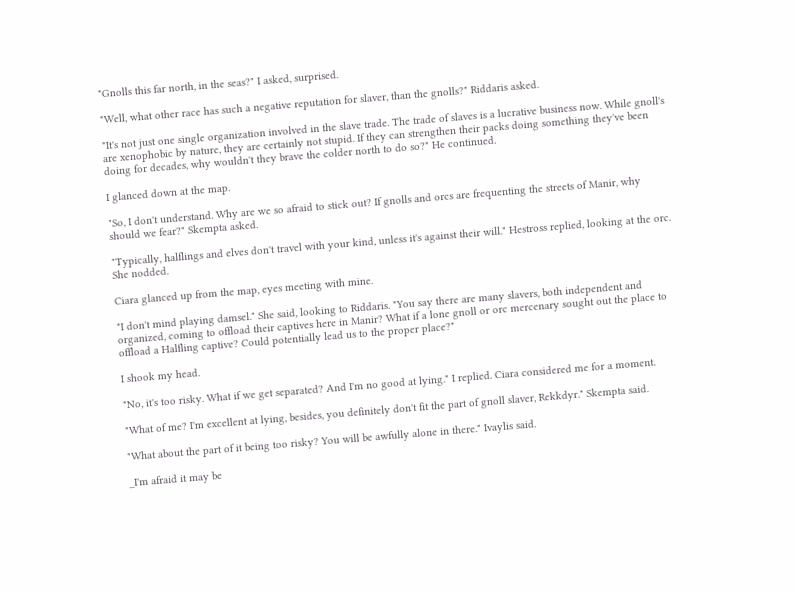"Gnolls this far north, in the seas?" I asked, surprised.

"Well, what other race has such a negative reputation for slaver, than the gnolls?" Riddaris asked.

"It's not just one single organization involved in the slave trade. The trade of slaves is a lucrative business now. While gnoll's are xenophobic by nature, they are certainly not stupid. If they can strengthen their packs doing something they've been doing for decades, why wouldn't they brave the colder north to do so?" He continued.

I glanced down at the map.

"So, I don't understand. Why are we so afraid to stick out? If gnolls and orcs are frequenting the streets of Manir, why should we fear?" Skempta asked.

"Typically, halflings and elves don't travel with your kind, unless it's against their will." Hestross replied, looking at the orc. She nodded.

Ciara glanced up from the map, eyes meeting with mine.

"I don't mind playing damsel." She said, looking to Riddaris. "You say there are many slavers, both independent and organized, coming to offload their captives here in Manir? What if a lone gnoll or orc mercenary sought out the place to offload a Halfling captive? Could potentially lead us to the proper place?"

I shook my head.

"No, it's too risky. What if we get separated? And I'm no good at lying." I replied. Ciara considered me for a moment.

"What of me? I'm excellent at lying, besides, you definitely don't fit the part of gnoll slaver, Rekkdyr." Skempta said.

"What about the part of it being too risky? You will be awfully alone in there." Ivaylis said.

_I'm afraid it may be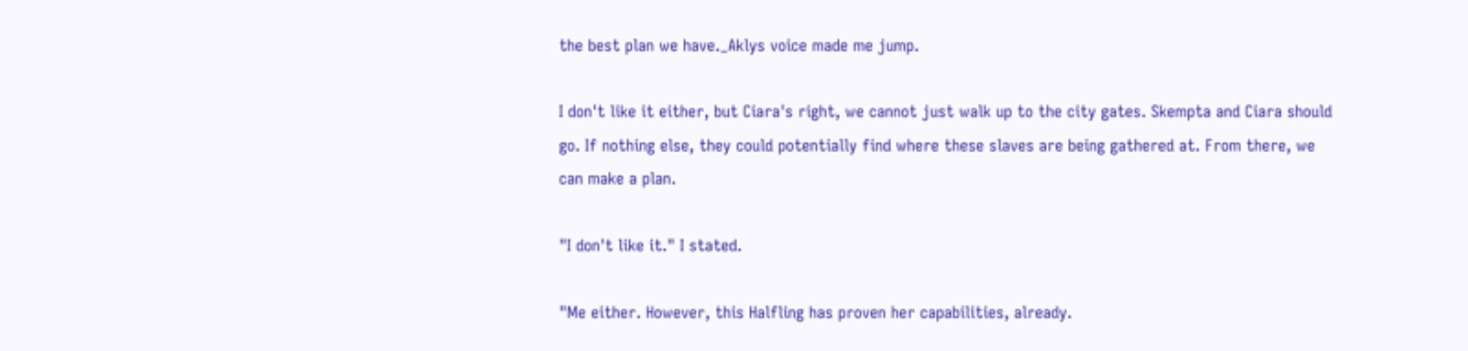the best plan we have._Aklys voice made me jump.

I don't like it either, but Ciara's right, we cannot just walk up to the city gates. Skempta and Ciara should go. If nothing else, they could potentially find where these slaves are being gathered at. From there, we can make a plan.

"I don't like it." I stated.

"Me either. However, this Halfling has proven her capabilities, already.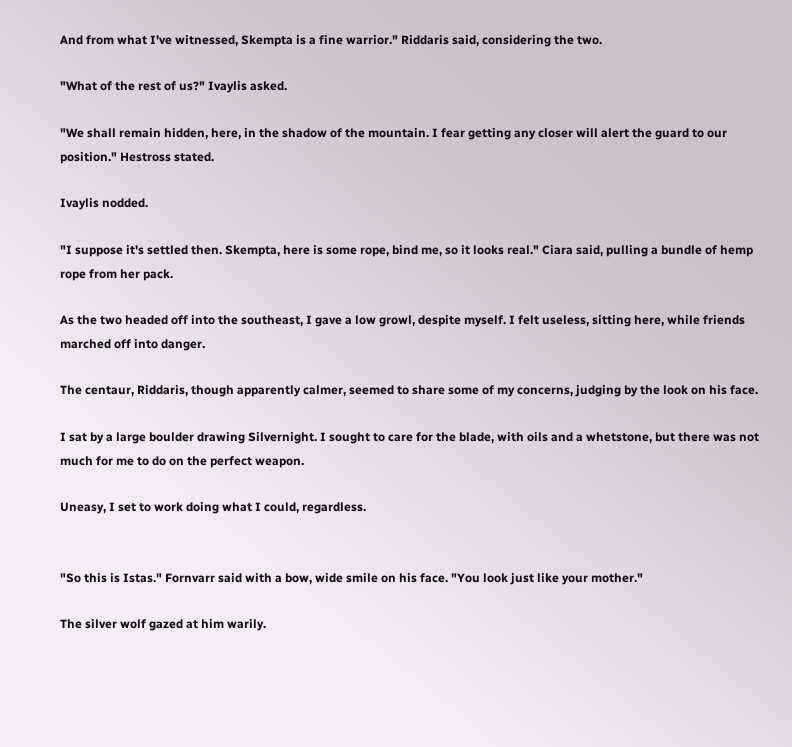And from what I've witnessed, Skempta is a fine warrior." Riddaris said, considering the two.

"What of the rest of us?" Ivaylis asked.

"We shall remain hidden, here, in the shadow of the mountain. I fear getting any closer will alert the guard to our position." Hestross stated.

Ivaylis nodded.

"I suppose it's settled then. Skempta, here is some rope, bind me, so it looks real." Ciara said, pulling a bundle of hemp rope from her pack.

As the two headed off into the southeast, I gave a low growl, despite myself. I felt useless, sitting here, while friends marched off into danger.

The centaur, Riddaris, though apparently calmer, seemed to share some of my concerns, judging by the look on his face.

I sat by a large boulder drawing Silvernight. I sought to care for the blade, with oils and a whetstone, but there was not much for me to do on the perfect weapon.

Uneasy, I set to work doing what I could, regardless.


"So this is Istas." Fornvarr said with a bow, wide smile on his face. "You look just like your mother."

The silver wolf gazed at him warily.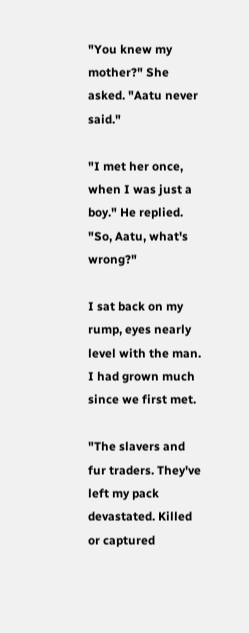"You knew my mother?" She asked. "Aatu never said."

"I met her once, when I was just a boy." He replied. "So, Aatu, what's wrong?"

I sat back on my rump, eyes nearly level with the man. I had grown much since we first met.

"The slavers and fur traders. They've left my pack devastated. Killed or captured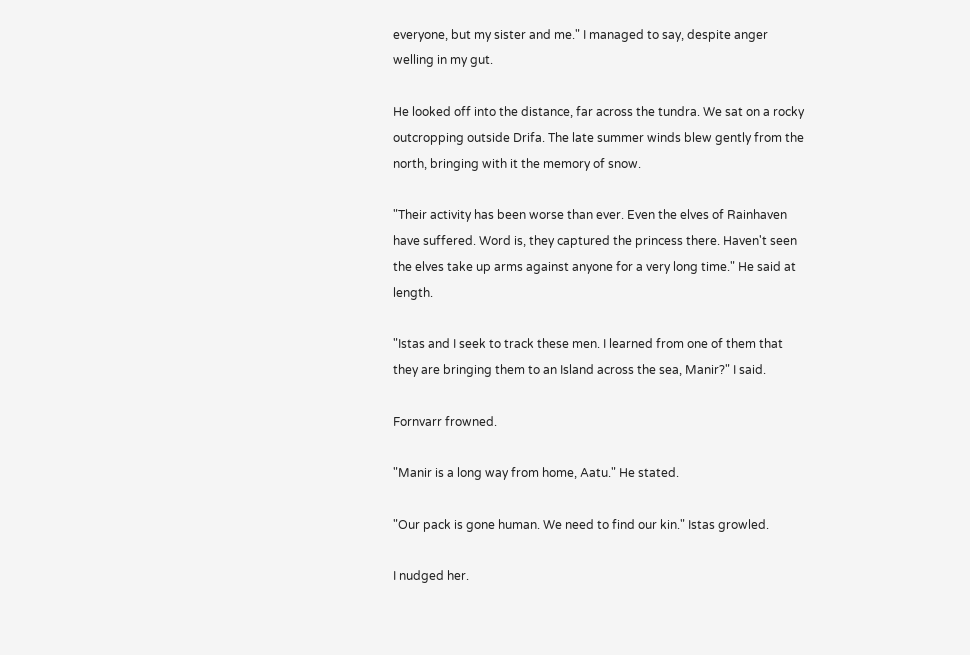everyone, but my sister and me." I managed to say, despite anger welling in my gut.

He looked off into the distance, far across the tundra. We sat on a rocky outcropping outside Drifa. The late summer winds blew gently from the north, bringing with it the memory of snow.

"Their activity has been worse than ever. Even the elves of Rainhaven have suffered. Word is, they captured the princess there. Haven't seen the elves take up arms against anyone for a very long time." He said at length.

"Istas and I seek to track these men. I learned from one of them that they are bringing them to an Island across the sea, Manir?" I said.

Fornvarr frowned.

"Manir is a long way from home, Aatu." He stated.

"Our pack is gone human. We need to find our kin." Istas growled.

I nudged her.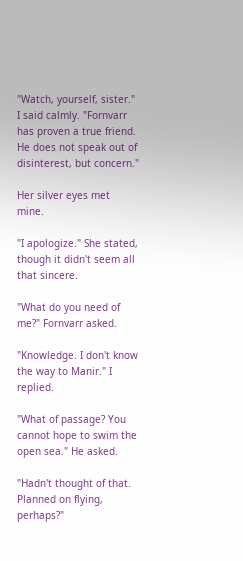"Watch, yourself, sister." I said calmly. "Fornvarr has proven a true friend. He does not speak out of disinterest, but concern."

Her silver eyes met mine.

"I apologize." She stated, though it didn't seem all that sincere.

"What do you need of me?" Fornvarr asked.

"Knowledge. I don't know the way to Manir." I replied.

"What of passage? You cannot hope to swim the open sea." He asked.

"Hadn't thought of that. Planned on flying, perhaps?"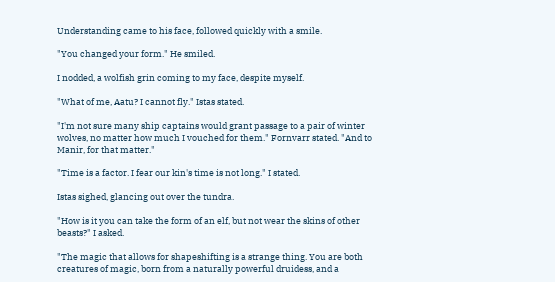Understanding came to his face, followed quickly with a smile.

"You changed your form." He smiled.

I nodded, a wolfish grin coming to my face, despite myself.

"What of me, Aatu? I cannot fly." Istas stated.

"I'm not sure many ship captains would grant passage to a pair of winter wolves, no matter how much I vouched for them." Fornvarr stated. "And to Manir, for that matter."

"Time is a factor. I fear our kin's time is not long." I stated.

Istas sighed, glancing out over the tundra.

"How is it you can take the form of an elf, but not wear the skins of other beasts?" I asked.

"The magic that allows for shapeshifting is a strange thing. You are both creatures of magic, born from a naturally powerful druidess, and a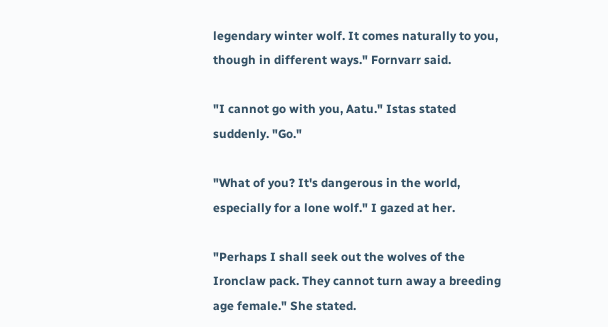legendary winter wolf. It comes naturally to you, though in different ways." Fornvarr said.

"I cannot go with you, Aatu." Istas stated suddenly. "Go."

"What of you? It's dangerous in the world, especially for a lone wolf." I gazed at her.

"Perhaps I shall seek out the wolves of the Ironclaw pack. They cannot turn away a breeding age female." She stated.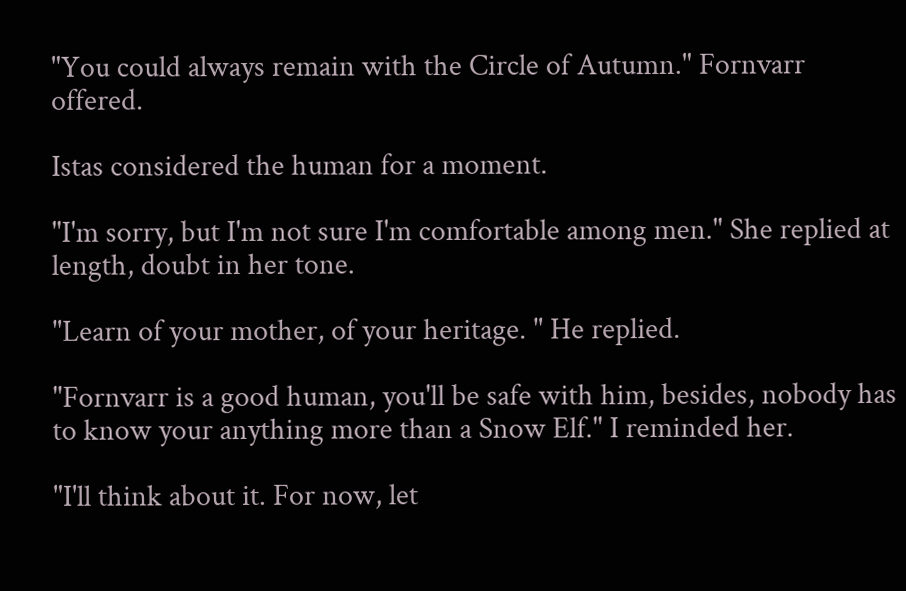"You could always remain with the Circle of Autumn." Fornvarr offered.

Istas considered the human for a moment.

"I'm sorry, but I'm not sure I'm comfortable among men." She replied at length, doubt in her tone.

"Learn of your mother, of your heritage. " He replied.

"Fornvarr is a good human, you'll be safe with him, besides, nobody has to know your anything more than a Snow Elf." I reminded her.

"I'll think about it. For now, let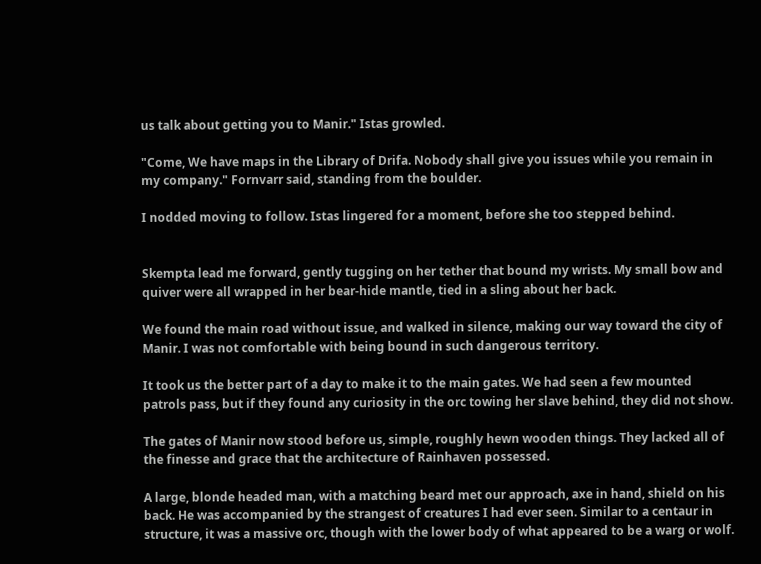us talk about getting you to Manir." Istas growled.

"Come, We have maps in the Library of Drifa. Nobody shall give you issues while you remain in my company." Fornvarr said, standing from the boulder.

I nodded moving to follow. Istas lingered for a moment, before she too stepped behind.


Skempta lead me forward, gently tugging on her tether that bound my wrists. My small bow and quiver were all wrapped in her bear-hide mantle, tied in a sling about her back.

We found the main road without issue, and walked in silence, making our way toward the city of Manir. I was not comfortable with being bound in such dangerous territory.

It took us the better part of a day to make it to the main gates. We had seen a few mounted patrols pass, but if they found any curiosity in the orc towing her slave behind, they did not show.

The gates of Manir now stood before us, simple, roughly hewn wooden things. They lacked all of the finesse and grace that the architecture of Rainhaven possessed.

A large, blonde headed man, with a matching beard met our approach, axe in hand, shield on his back. He was accompanied by the strangest of creatures I had ever seen. Similar to a centaur in structure, it was a massive orc, though with the lower body of what appeared to be a warg or wolf.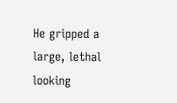He gripped a large, lethal looking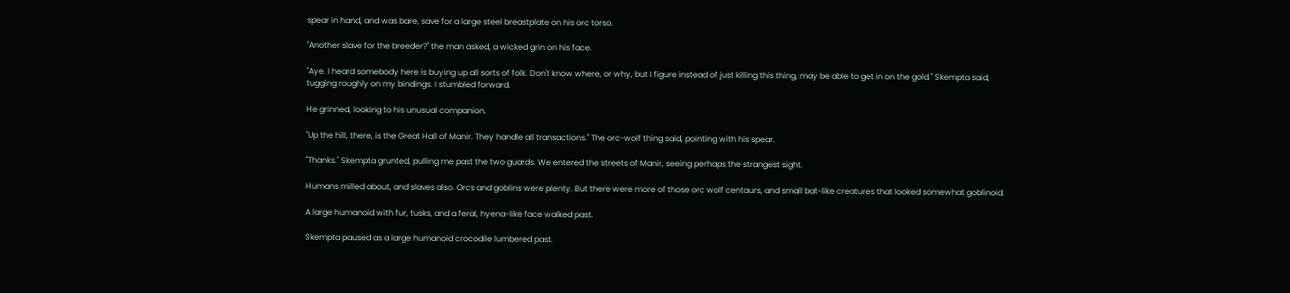spear in hand, and was bare, save for a large steel breastplate on his orc torso.

"Another slave for the breeder?" the man asked, a wicked grin on his face.

"Aye. I heard somebody here is buying up all sorts of folk. Don't know where, or why, but I figure instead of just killing this thing, may be able to get in on the gold." Skempta said, tugging roughly on my bindings. I stumbled forward.

He grinned, looking to his unusual companion.

"Up the hill, there, is the Great Hall of Manir. They handle all transactions." The orc-wolf thing said, pointing with his spear.

"Thanks." Skempta grunted, pulling me past the two guards. We entered the streets of Manir, seeing perhaps the strangest sight.

Humans milled about, and slaves also. Orcs and goblins were plenty. But there were more of those orc wolf centaurs, and small bat-like creatures that looked somewhat goblinoid.

A large humanoid with fur, tusks, and a feral, hyena-like face walked past.

Skempta paused as a large humanoid crocodile lumbered past.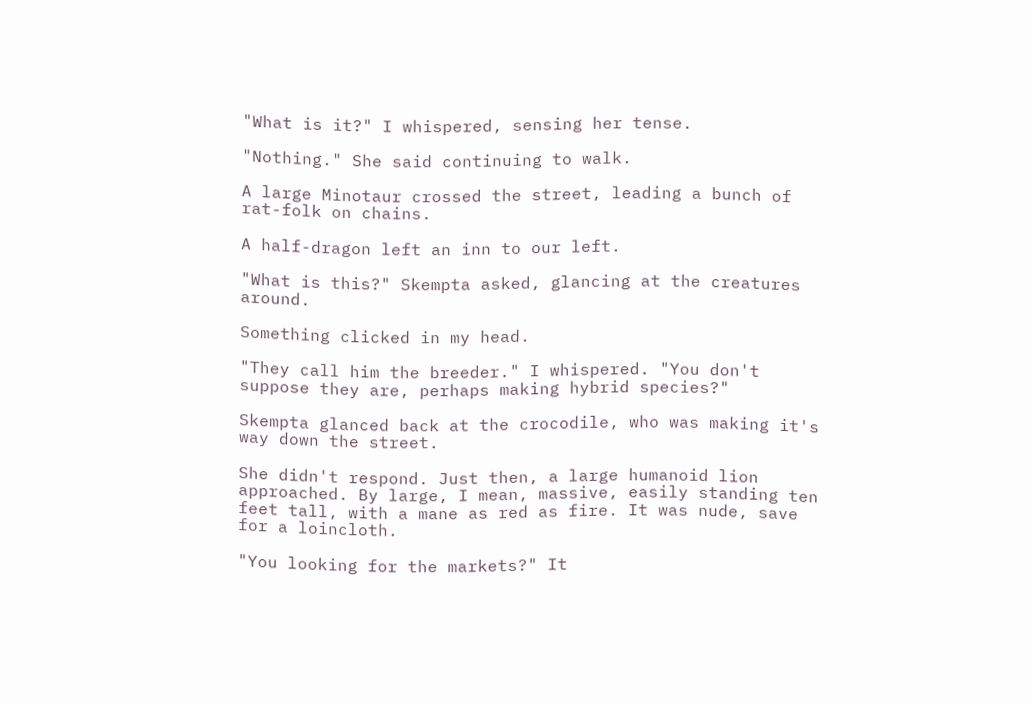"What is it?" I whispered, sensing her tense.

"Nothing." She said continuing to walk.

A large Minotaur crossed the street, leading a bunch of rat-folk on chains.

A half-dragon left an inn to our left.

"What is this?" Skempta asked, glancing at the creatures around.

Something clicked in my head.

"They call him the breeder." I whispered. "You don't suppose they are, perhaps making hybrid species?"

Skempta glanced back at the crocodile, who was making it's way down the street.

She didn't respond. Just then, a large humanoid lion approached. By large, I mean, massive, easily standing ten feet tall, with a mane as red as fire. It was nude, save for a loincloth.

"You looking for the markets?" It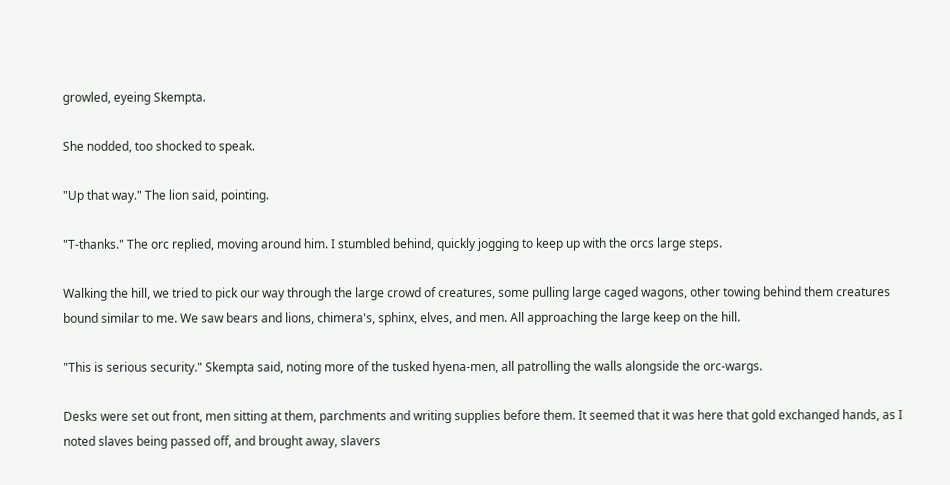growled, eyeing Skempta.

She nodded, too shocked to speak.

"Up that way." The lion said, pointing.

"T-thanks." The orc replied, moving around him. I stumbled behind, quickly jogging to keep up with the orcs large steps.

Walking the hill, we tried to pick our way through the large crowd of creatures, some pulling large caged wagons, other towing behind them creatures bound similar to me. We saw bears and lions, chimera's, sphinx, elves, and men. All approaching the large keep on the hill.

"This is serious security." Skempta said, noting more of the tusked hyena-men, all patrolling the walls alongside the orc-wargs.

Desks were set out front, men sitting at them, parchments and writing supplies before them. It seemed that it was here that gold exchanged hands, as I noted slaves being passed off, and brought away, slavers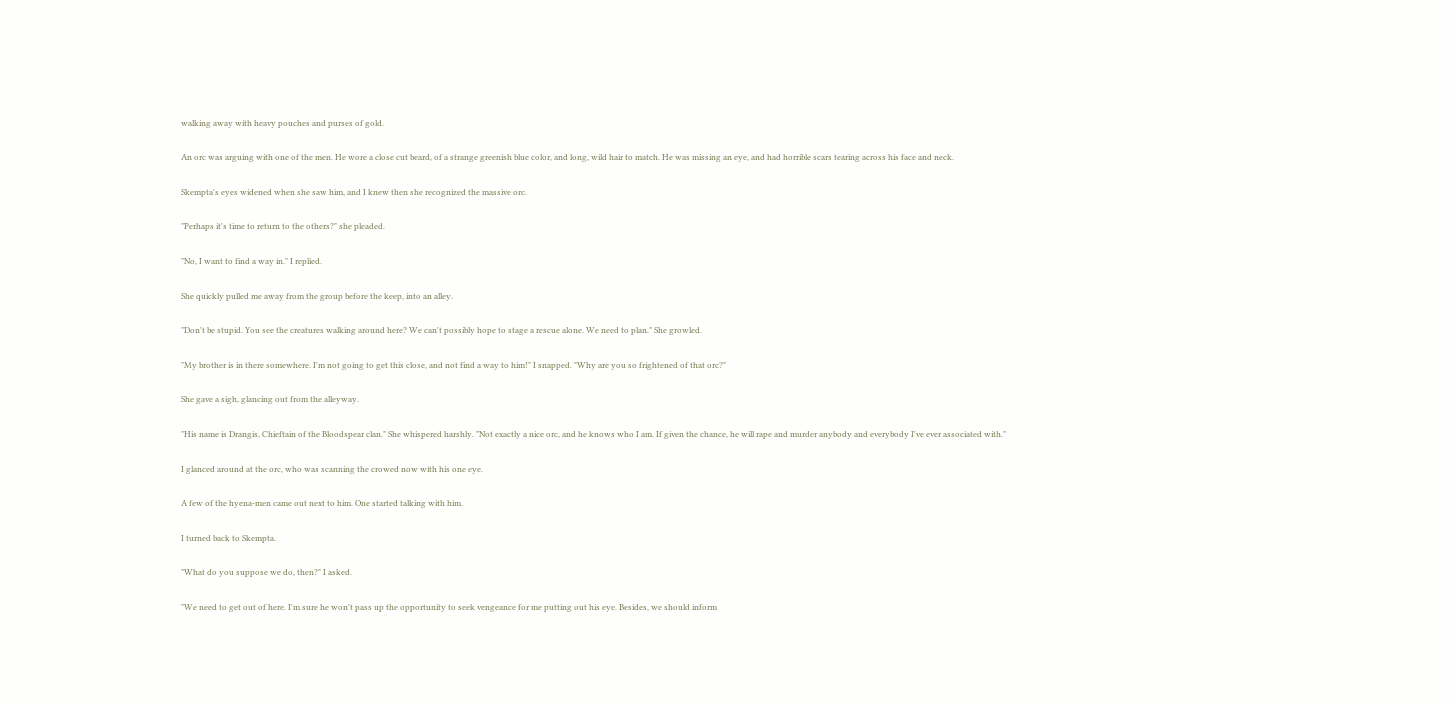walking away with heavy pouches and purses of gold.

An orc was arguing with one of the men. He wore a close cut beard, of a strange greenish blue color, and long, wild hair to match. He was missing an eye, and had horrible scars tearing across his face and neck.

Skempta's eyes widened when she saw him, and I knew then she recognized the massive orc.

"Perhaps it's time to return to the others?" she pleaded.

"No, I want to find a way in." I replied.

She quickly pulled me away from the group before the keep, into an alley.

"Don't be stupid. You see the creatures walking around here? We can't possibly hope to stage a rescue alone. We need to plan." She growled.

"My brother is in there somewhere. I'm not going to get this close, and not find a way to him!" I snapped. "Why are you so frightened of that orc?"

She gave a sigh, glancing out from the alleyway.

"His name is Drangis, Chieftain of the Bloodspear clan." She whispered harshly. "Not exactly a nice orc, and he knows who I am. If given the chance, he will rape and murder anybody and everybody I've ever associated with."

I glanced around at the orc, who was scanning the crowed now with his one eye.

A few of the hyena-men came out next to him. One started talking with him.

I turned back to Skempta.

"What do you suppose we do, then?" I asked.

"We need to get out of here. I'm sure he won't pass up the opportunity to seek vengeance for me putting out his eye. Besides, we should inform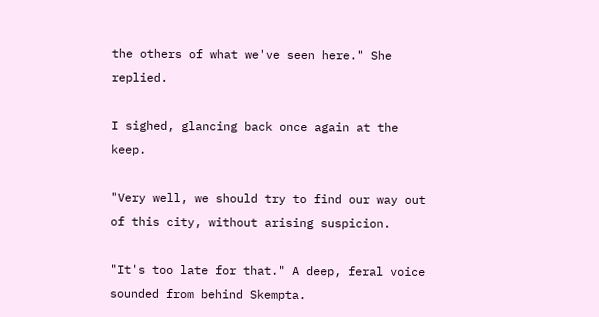the others of what we've seen here." She replied.

I sighed, glancing back once again at the keep.

"Very well, we should try to find our way out of this city, without arising suspicion.

"It's too late for that." A deep, feral voice sounded from behind Skempta.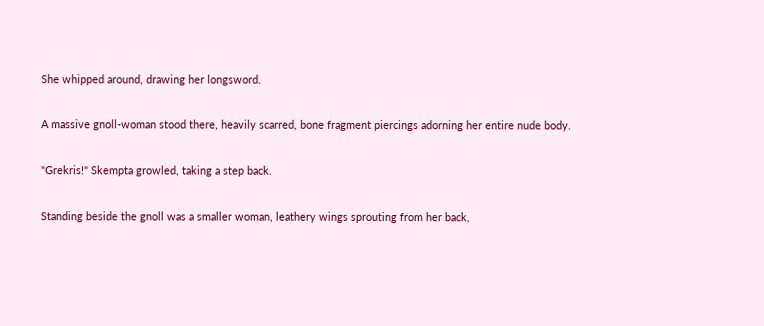She whipped around, drawing her longsword.

A massive gnoll-woman stood there, heavily scarred, bone fragment piercings adorning her entire nude body.

"Grekris!" Skempta growled, taking a step back.

Standing beside the gnoll was a smaller woman, leathery wings sprouting from her back,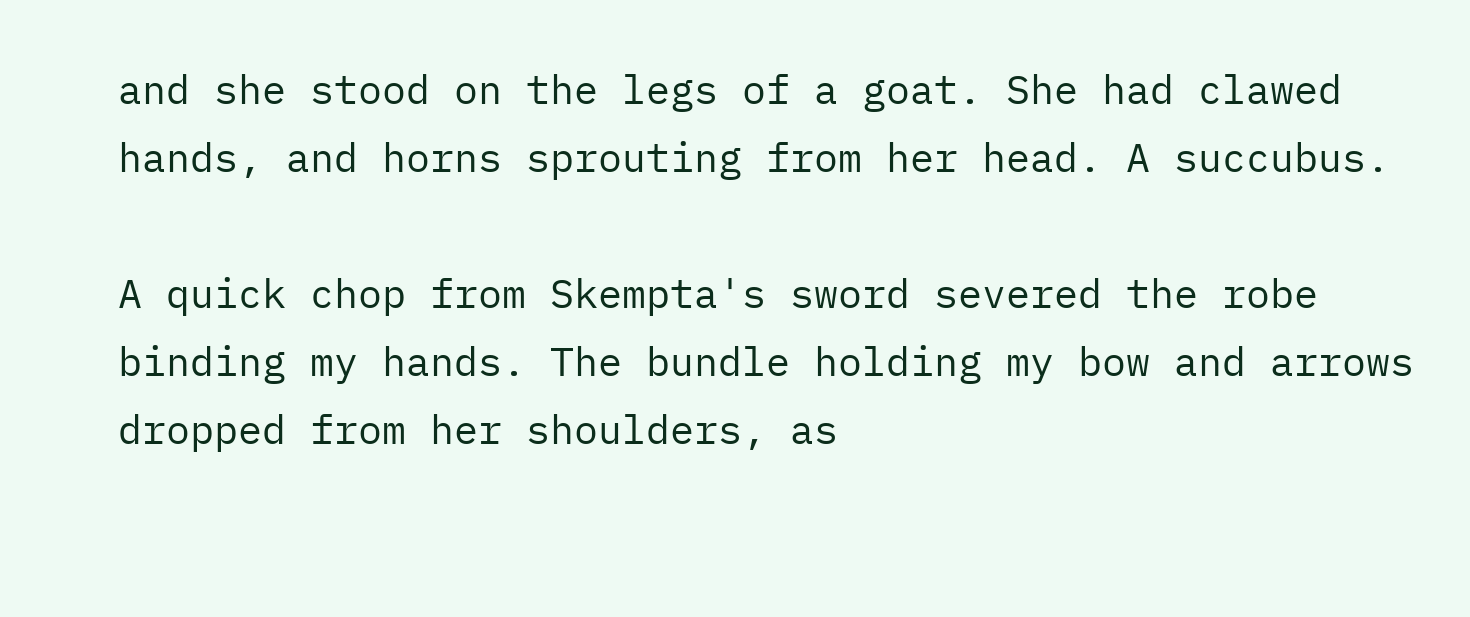and she stood on the legs of a goat. She had clawed hands, and horns sprouting from her head. A succubus.

A quick chop from Skempta's sword severed the robe binding my hands. The bundle holding my bow and arrows dropped from her shoulders, as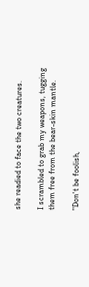she readied to face the two creatures.

I scrambled to grab my weapons, tugging them free from the bear-skin mantle.

"Don't be foolish,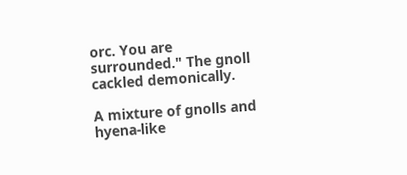orc. You are surrounded." The gnoll cackled demonically.

A mixture of gnolls and hyena-like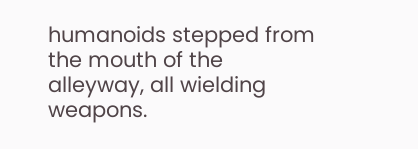humanoids stepped from the mouth of the alleyway, all wielding weapons.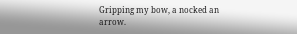Gripping my bow, a nocked an arrow.